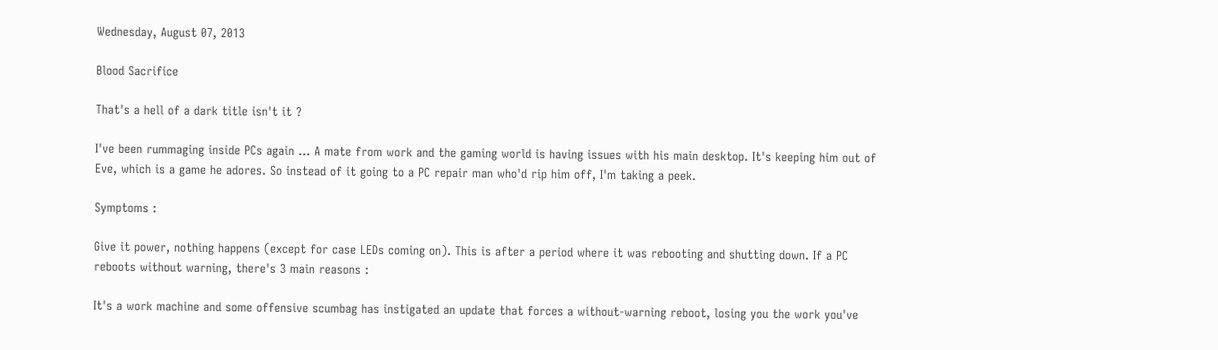Wednesday, August 07, 2013

Blood Sacrifice

That's a hell of a dark title isn't it ?

I've been rummaging inside PCs again ... A mate from work and the gaming world is having issues with his main desktop. It's keeping him out of Eve, which is a game he adores. So instead of it going to a PC repair man who'd rip him off, I'm taking a peek.

Symptoms :

Give it power, nothing happens (except for case LEDs coming on). This is after a period where it was rebooting and shutting down. If a PC reboots without warning, there's 3 main reasons :

It's a work machine and some offensive scumbag has instigated an update that forces a without-warning reboot, losing you the work you've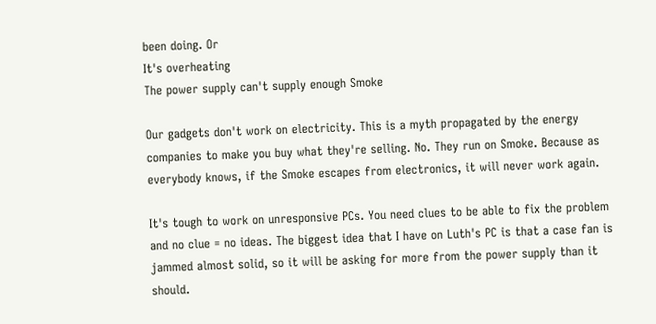been doing. Or
It's overheating
The power supply can't supply enough Smoke

Our gadgets don't work on electricity. This is a myth propagated by the energy companies to make you buy what they're selling. No. They run on Smoke. Because as everybody knows, if the Smoke escapes from electronics, it will never work again.

It's tough to work on unresponsive PCs. You need clues to be able to fix the problem and no clue = no ideas. The biggest idea that I have on Luth's PC is that a case fan is jammed almost solid, so it will be asking for more from the power supply than it should.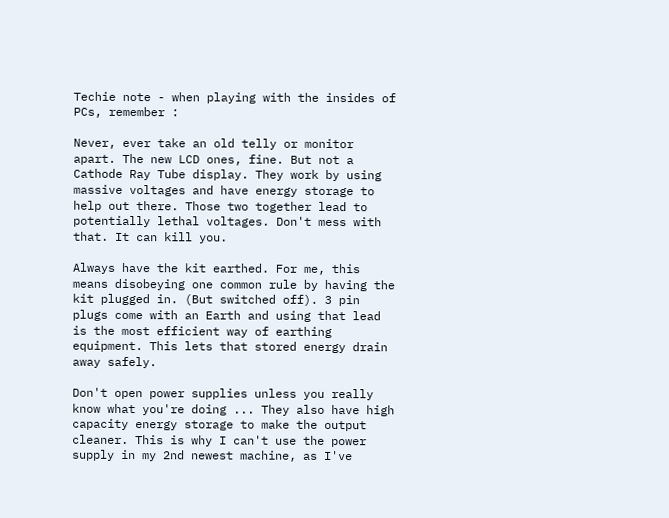Techie note - when playing with the insides of PCs, remember :

Never, ever take an old telly or monitor apart. The new LCD ones, fine. But not a Cathode Ray Tube display. They work by using massive voltages and have energy storage to help out there. Those two together lead to potentially lethal voltages. Don't mess with that. It can kill you.

Always have the kit earthed. For me, this means disobeying one common rule by having the kit plugged in. (But switched off). 3 pin plugs come with an Earth and using that lead is the most efficient way of earthing equipment. This lets that stored energy drain away safely.

Don't open power supplies unless you really know what you're doing ... They also have high capacity energy storage to make the output cleaner. This is why I can't use the power supply in my 2nd newest machine, as I've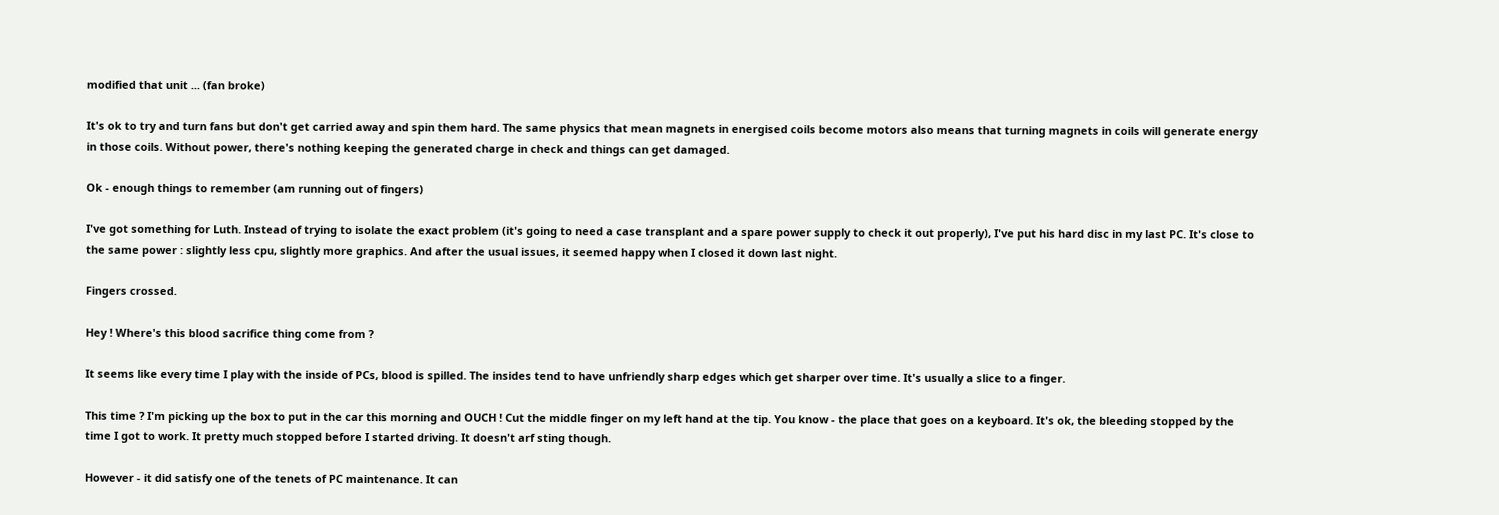modified that unit ... (fan broke)

It's ok to try and turn fans but don't get carried away and spin them hard. The same physics that mean magnets in energised coils become motors also means that turning magnets in coils will generate energy in those coils. Without power, there's nothing keeping the generated charge in check and things can get damaged.

Ok - enough things to remember (am running out of fingers)

I've got something for Luth. Instead of trying to isolate the exact problem (it's going to need a case transplant and a spare power supply to check it out properly), I've put his hard disc in my last PC. It's close to the same power : slightly less cpu, slightly more graphics. And after the usual issues, it seemed happy when I closed it down last night.

Fingers crossed.

Hey ! Where's this blood sacrifice thing come from ?

It seems like every time I play with the inside of PCs, blood is spilled. The insides tend to have unfriendly sharp edges which get sharper over time. It's usually a slice to a finger.

This time ? I'm picking up the box to put in the car this morning and OUCH ! Cut the middle finger on my left hand at the tip. You know - the place that goes on a keyboard. It's ok, the bleeding stopped by the time I got to work. It pretty much stopped before I started driving. It doesn't arf sting though.

However - it did satisfy one of the tenets of PC maintenance. It can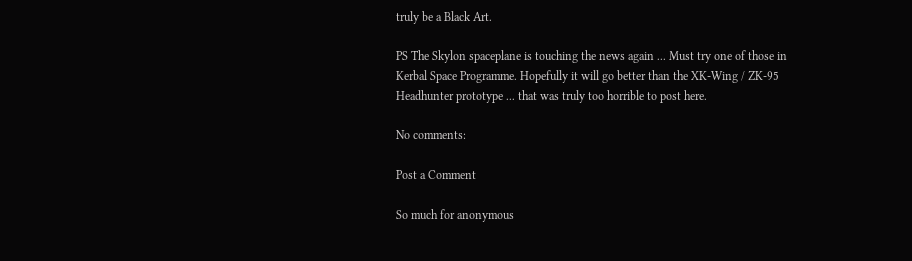truly be a Black Art.

PS The Skylon spaceplane is touching the news again ... Must try one of those in Kerbal Space Programme. Hopefully it will go better than the XK-Wing / ZK-95 Headhunter prototype ... that was truly too horrible to post here.

No comments:

Post a Comment

So much for anonymous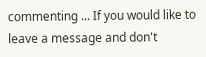commenting ... If you would like to leave a message and don't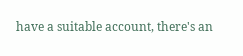have a suitable account, there's an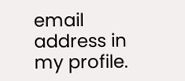email address in my profile.